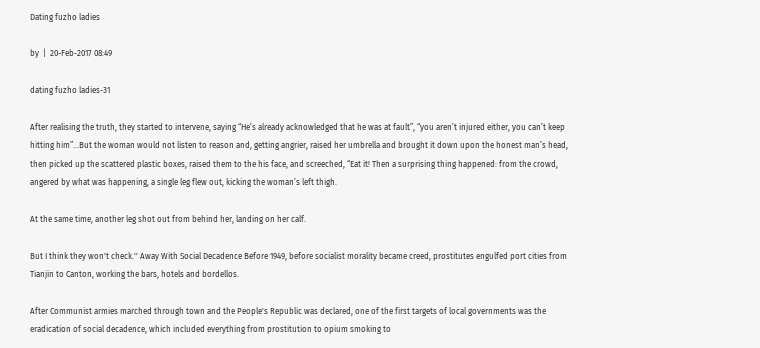Dating fuzho ladies

by  |  20-Feb-2017 08:49

dating fuzho ladies-31

After realising the truth, they started to intervene, saying “He’s already acknowledged that he was at fault”, “you aren’t injured either, you can’t keep hitting him”…But the woman would not listen to reason and, getting angrier, raised her umbrella and brought it down upon the honest man’s head, then picked up the scattered plastic boxes, raised them to the his face, and screeched, “Eat it! Then a surprising thing happened: from the crowd, angered by what was happening, a single leg flew out, kicking the woman’s left thigh.

At the same time, another leg shot out from behind her, landing on her calf.

But I think they won't check.'' Away With Social Decadence Before 1949, before socialist morality became creed, prostitutes engulfed port cities from Tianjin to Canton, working the bars, hotels and bordellos.

After Communist armies marched through town and the People's Republic was declared, one of the first targets of local governments was the eradication of social decadence, which included everything from prostitution to opium smoking to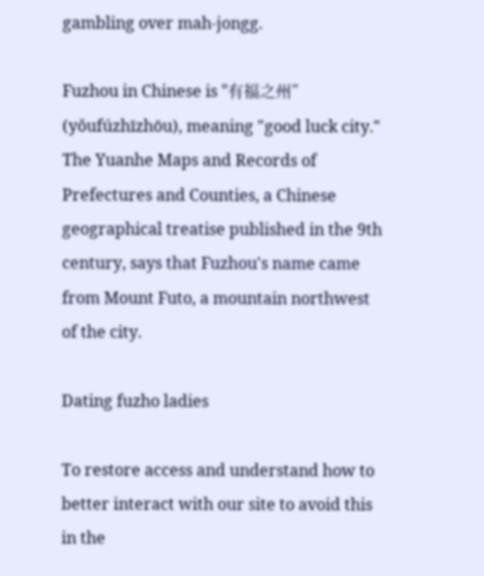gambling over mah-jongg.

Fuzhou in Chinese is "有福之州” (yǒufúzhīzhōu), meaning "good luck city." The Yuanhe Maps and Records of Prefectures and Counties, a Chinese geographical treatise published in the 9th century, says that Fuzhou's name came from Mount Futo, a mountain northwest of the city.

Dating fuzho ladies

To restore access and understand how to better interact with our site to avoid this in the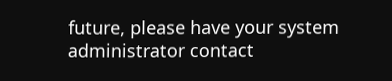future, please have your system administrator contact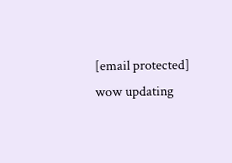[email protected]
wow updating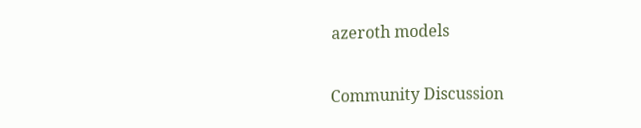azeroth models

Community Discussion